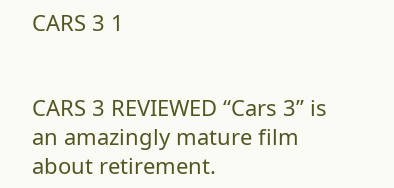CARS 3 1


CARS 3 REVIEWED “Cars 3” is an amazingly mature film about retirement.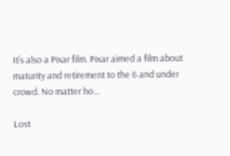It’s also a Pixar film. Pixar aimed a film about maturity and retirement to the 6 and under crowd. No matter ho...

Lost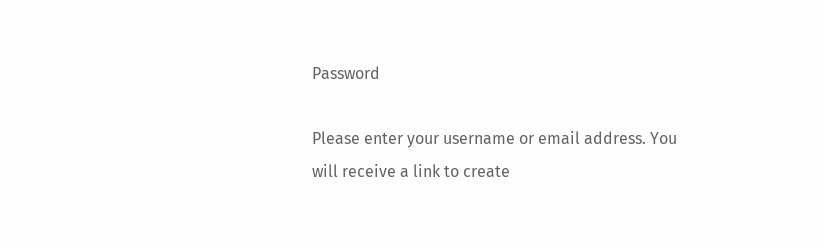Password

Please enter your username or email address. You will receive a link to create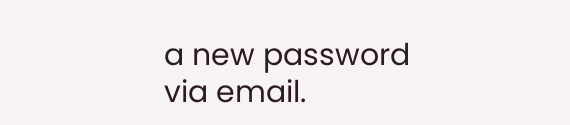a new password via email.